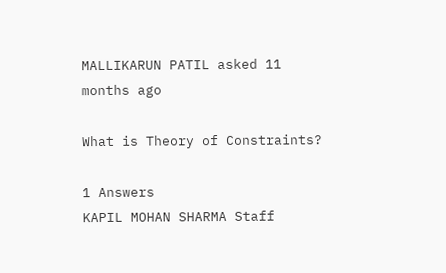MALLIKARUN PATIL asked 11 months ago

What is Theory of Constraints?

1 Answers
KAPIL MOHAN SHARMA Staff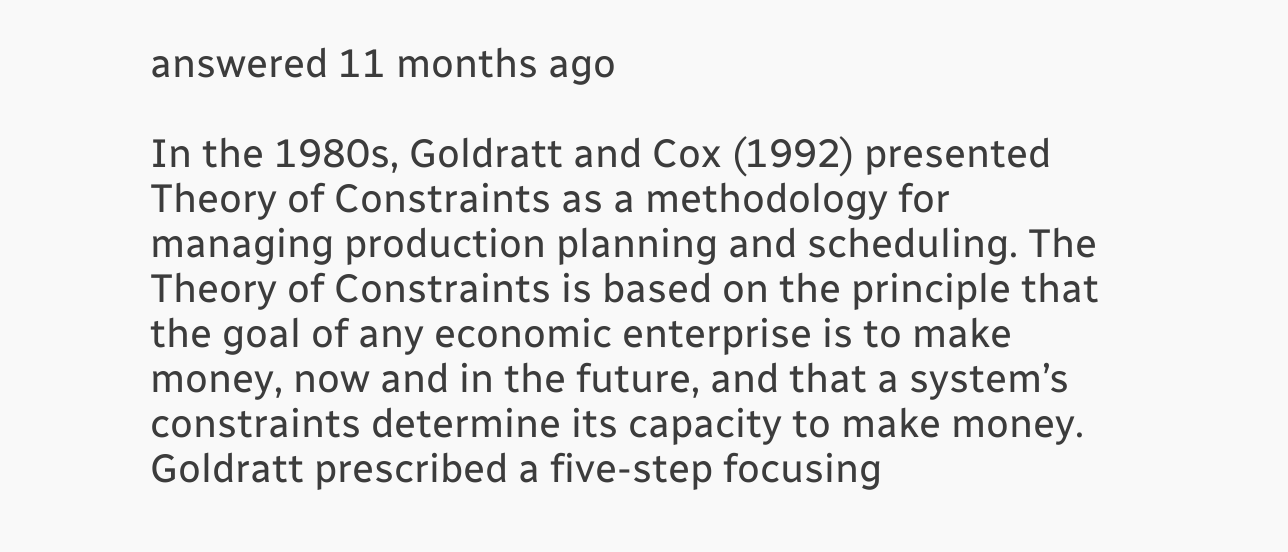answered 11 months ago

In the 1980s, Goldratt and Cox (1992) presented Theory of Constraints as a methodology for managing production planning and scheduling. The Theory of Constraints is based on the principle that the goal of any economic enterprise is to make money, now and in the future, and that a system’s constraints determine its capacity to make money.
Goldratt prescribed a five-step focusing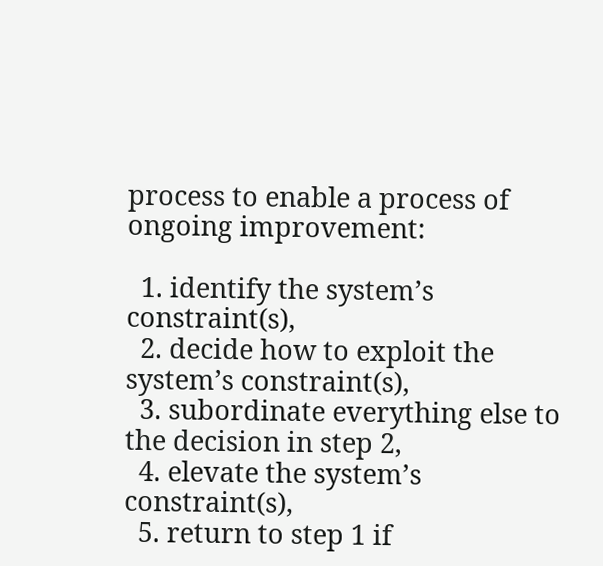process to enable a process of ongoing improvement:

  1. identify the system’s constraint(s),
  2. decide how to exploit the system’s constraint(s),
  3. subordinate everything else to the decision in step 2,
  4. elevate the system’s constraint(s),
  5. return to step 1 if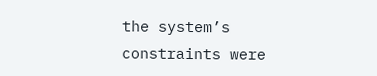the system’s constraints were